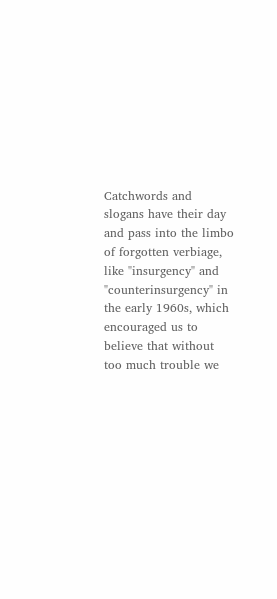Catchwords and slogans have their day and pass into the limbo of forgotten verbiage, like "insurgency" and "counterinsurgency" in the early 1960s, which encouraged us to believe that without too much trouble we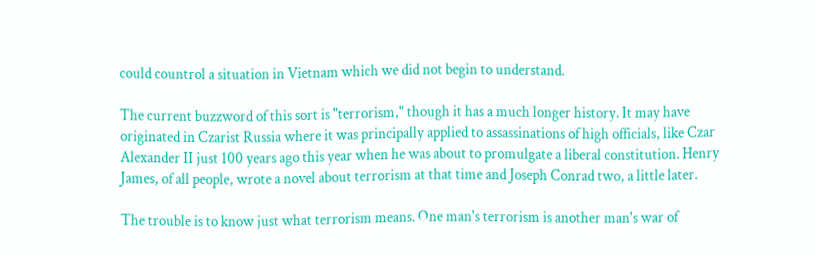could countrol a situation in Vietnam which we did not begin to understand.

The current buzzword of this sort is "terrorism," though it has a much longer history. It may have originated in Czarist Russia where it was principally applied to assassinations of high officials, like Czar Alexander II just 100 years ago this year when he was about to promulgate a liberal constitution. Henry James, of all people, wrote a novel about terrorism at that time and Joseph Conrad two, a little later.

The trouble is to know just what terrorism means. One man's terrorism is another man's war of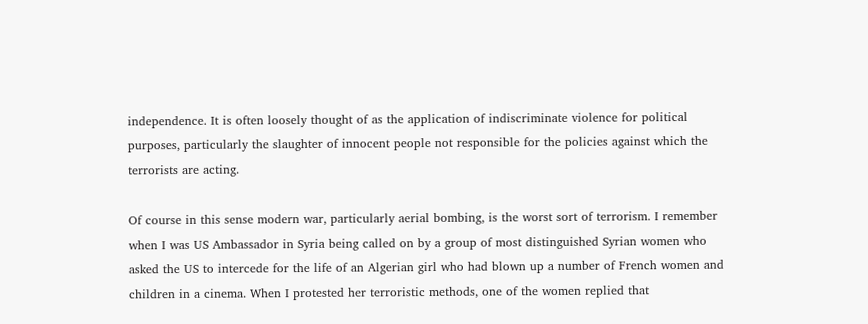independence. It is often loosely thought of as the application of indiscriminate violence for political purposes, particularly the slaughter of innocent people not responsible for the policies against which the terrorists are acting.

Of course in this sense modern war, particularly aerial bombing, is the worst sort of terrorism. I remember when I was US Ambassador in Syria being called on by a group of most distinguished Syrian women who asked the US to intercede for the life of an Algerian girl who had blown up a number of French women and children in a cinema. When I protested her terroristic methods, one of the women replied that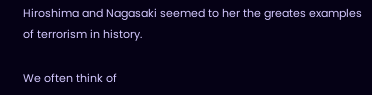Hiroshima and Nagasaki seemed to her the greates examples of terrorism in history.

We often think of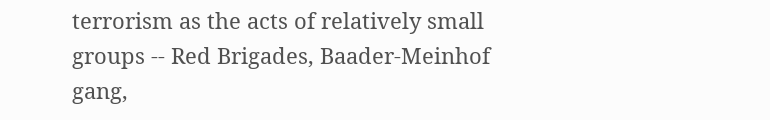terrorism as the acts of relatively small groups -- Red Brigades, Baader-Meinhof gang,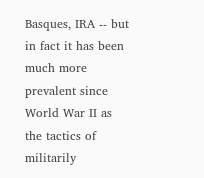Basques, IRA -- but in fact it has been much more prevalent since World War II as the tactics of militarily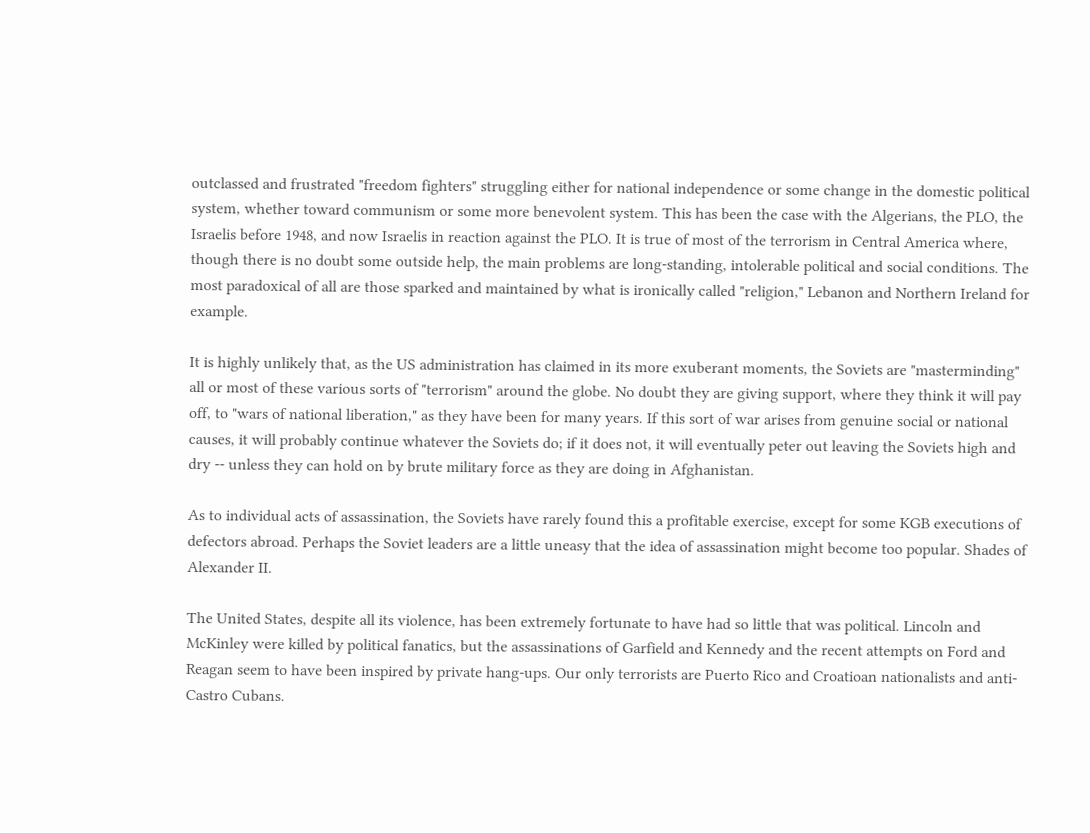outclassed and frustrated "freedom fighters" struggling either for national independence or some change in the domestic political system, whether toward communism or some more benevolent system. This has been the case with the Algerians, the PLO, the Israelis before 1948, and now Israelis in reaction against the PLO. It is true of most of the terrorism in Central America where, though there is no doubt some outside help, the main problems are long-standing, intolerable political and social conditions. The most paradoxical of all are those sparked and maintained by what is ironically called "religion," Lebanon and Northern Ireland for example.

It is highly unlikely that, as the US administration has claimed in its more exuberant moments, the Soviets are "masterminding" all or most of these various sorts of "terrorism" around the globe. No doubt they are giving support, where they think it will pay off, to "wars of national liberation," as they have been for many years. If this sort of war arises from genuine social or national causes, it will probably continue whatever the Soviets do; if it does not, it will eventually peter out leaving the Soviets high and dry -- unless they can hold on by brute military force as they are doing in Afghanistan.

As to individual acts of assassination, the Soviets have rarely found this a profitable exercise, except for some KGB executions of defectors abroad. Perhaps the Soviet leaders are a little uneasy that the idea of assassination might become too popular. Shades of Alexander II.

The United States, despite all its violence, has been extremely fortunate to have had so little that was political. Lincoln and McKinley were killed by political fanatics, but the assassinations of Garfield and Kennedy and the recent attempts on Ford and Reagan seem to have been inspired by private hang-ups. Our only terrorists are Puerto Rico and Croatioan nationalists and anti-Castro Cubans.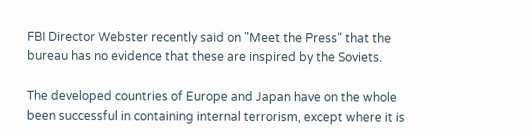FBI Director Webster recently said on "Meet the Press" that the bureau has no evidence that these are inspired by the Soviets.

The developed countries of Europe and Japan have on the whole been successful in containing internal terrorism, except where it is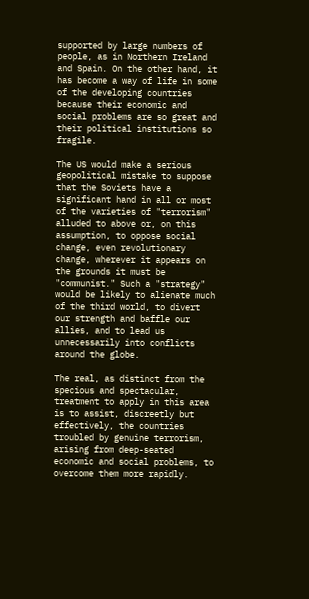supported by large numbers of people, as in Northern Ireland and Spain. On the other hand, it has become a way of life in some of the developing countries because their economic and social problems are so great and their political institutions so fragile.

The US would make a serious geopolitical mistake to suppose that the Soviets have a significant hand in all or most of the varieties of "terrorism" alluded to above or, on this assumption, to oppose social change, even revolutionary change, wherever it appears on the grounds it must be "communist." Such a "strategy" would be likely to alienate much of the third world, to divert our strength and baffle our allies, and to lead us unnecessarily into conflicts around the globe.

The real, as distinct from the specious and spectacular, treatment to apply in this area is to assist, discreetly but effectively, the countries troubled by genuine terrorism, arising from deep-seated economic and social problems, to overcome them more rapidly.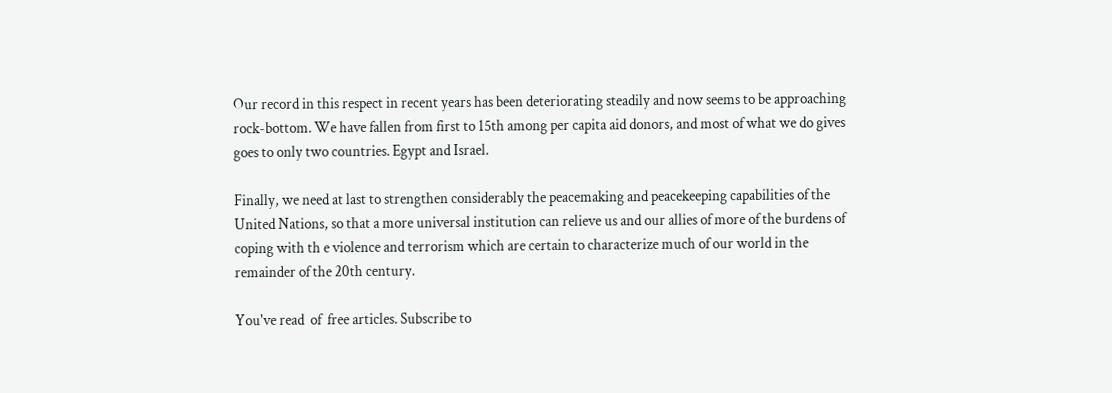Our record in this respect in recent years has been deteriorating steadily and now seems to be approaching rock-bottom. We have fallen from first to 15th among per capita aid donors, and most of what we do gives goes to only two countries. Egypt and Israel.

Finally, we need at last to strengthen considerably the peacemaking and peacekeeping capabilities of the United Nations, so that a more universal institution can relieve us and our allies of more of the burdens of coping with th e violence and terrorism which are certain to characterize much of our world in the remainder of the 20th century.

You've read  of  free articles. Subscribe to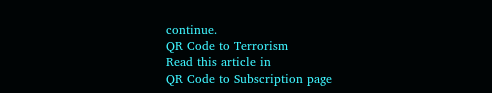continue.
QR Code to Terrorism
Read this article in
QR Code to Subscription page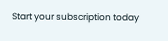Start your subscription today